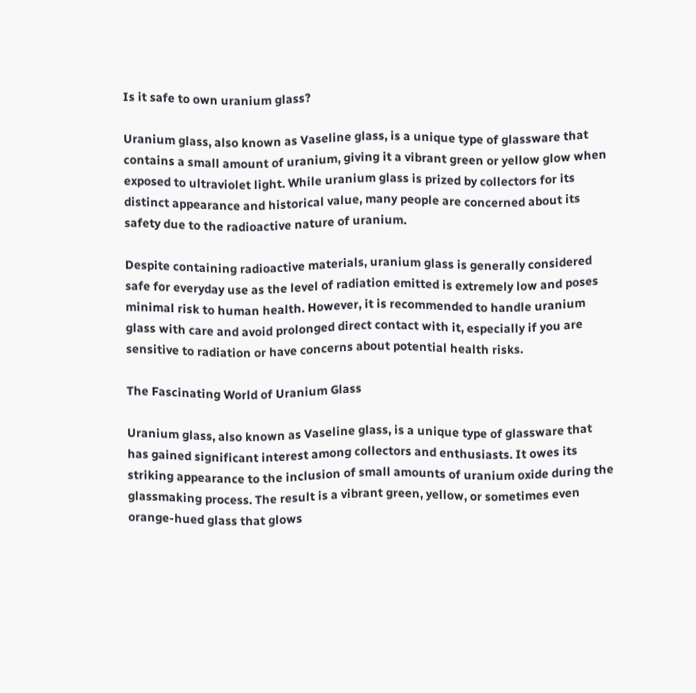Is it safe to own uranium glass?

Uranium glass, also known as Vaseline glass, is a unique type of glassware that contains a small amount of uranium, giving it a vibrant green or yellow glow when exposed to ultraviolet light. While uranium glass is prized by collectors for its distinct appearance and historical value, many people are concerned about its safety due to the radioactive nature of uranium.

Despite containing radioactive materials, uranium glass is generally considered safe for everyday use as the level of radiation emitted is extremely low and poses minimal risk to human health. However, it is recommended to handle uranium glass with care and avoid prolonged direct contact with it, especially if you are sensitive to radiation or have concerns about potential health risks.

The Fascinating World of Uranium Glass

Uranium glass, also known as Vaseline glass, is a unique type of glassware that has gained significant interest among collectors and enthusiasts. It owes its striking appearance to the inclusion of small amounts of uranium oxide during the glassmaking process. The result is a vibrant green, yellow, or sometimes even orange-hued glass that glows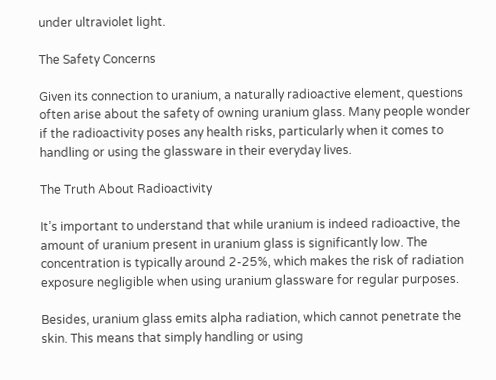under ultraviolet light.

The Safety Concerns

Given its connection to uranium, a naturally radioactive element, questions often arise about the safety of owning uranium glass. Many people wonder if the radioactivity poses any health risks, particularly when it comes to handling or using the glassware in their everyday lives.

The Truth About Radioactivity

It’s important to understand that while uranium is indeed radioactive, the amount of uranium present in uranium glass is significantly low. The concentration is typically around 2-25%, which makes the risk of radiation exposure negligible when using uranium glassware for regular purposes.

Besides, uranium glass emits alpha radiation, which cannot penetrate the skin. This means that simply handling or using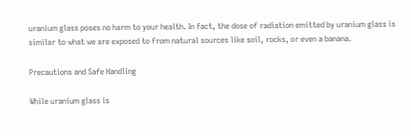uranium glass poses no harm to your health. In fact, the dose of radiation emitted by uranium glass is similar to what we are exposed to from natural sources like soil, rocks, or even a banana.

Precautions and Safe Handling

While uranium glass is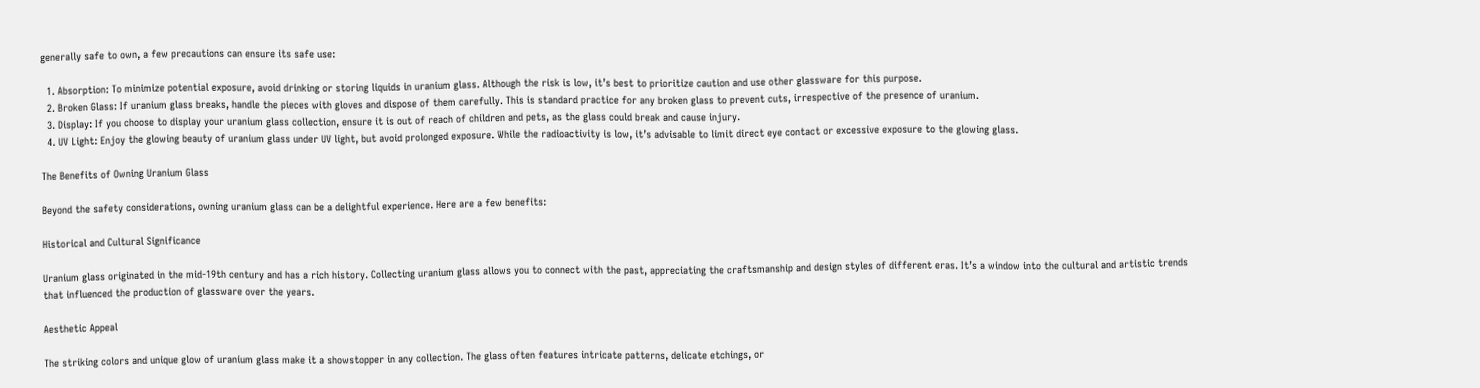generally safe to own, a few precautions can ensure its safe use:

  1. Absorption: To minimize potential exposure, avoid drinking or storing liquids in uranium glass. Although the risk is low, it’s best to prioritize caution and use other glassware for this purpose.
  2. Broken Glass: If uranium glass breaks, handle the pieces with gloves and dispose of them carefully. This is standard practice for any broken glass to prevent cuts, irrespective of the presence of uranium.
  3. Display: If you choose to display your uranium glass collection, ensure it is out of reach of children and pets, as the glass could break and cause injury.
  4. UV Light: Enjoy the glowing beauty of uranium glass under UV light, but avoid prolonged exposure. While the radioactivity is low, it’s advisable to limit direct eye contact or excessive exposure to the glowing glass.

The Benefits of Owning Uranium Glass

Beyond the safety considerations, owning uranium glass can be a delightful experience. Here are a few benefits:

Historical and Cultural Significance

Uranium glass originated in the mid-19th century and has a rich history. Collecting uranium glass allows you to connect with the past, appreciating the craftsmanship and design styles of different eras. It’s a window into the cultural and artistic trends that influenced the production of glassware over the years.

Aesthetic Appeal

The striking colors and unique glow of uranium glass make it a showstopper in any collection. The glass often features intricate patterns, delicate etchings, or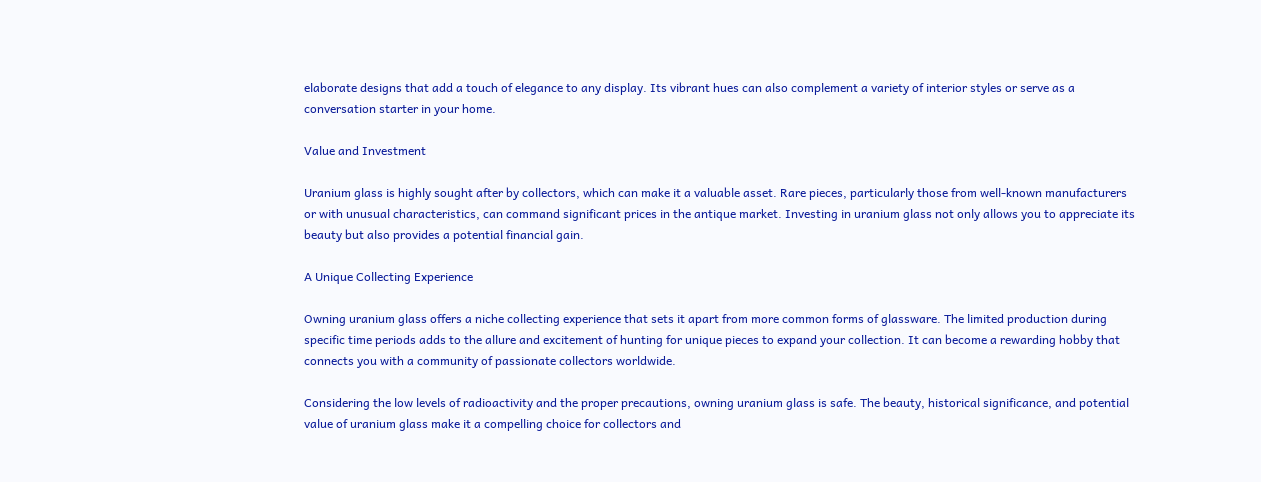elaborate designs that add a touch of elegance to any display. Its vibrant hues can also complement a variety of interior styles or serve as a conversation starter in your home.

Value and Investment

Uranium glass is highly sought after by collectors, which can make it a valuable asset. Rare pieces, particularly those from well-known manufacturers or with unusual characteristics, can command significant prices in the antique market. Investing in uranium glass not only allows you to appreciate its beauty but also provides a potential financial gain.

A Unique Collecting Experience

Owning uranium glass offers a niche collecting experience that sets it apart from more common forms of glassware. The limited production during specific time periods adds to the allure and excitement of hunting for unique pieces to expand your collection. It can become a rewarding hobby that connects you with a community of passionate collectors worldwide.

Considering the low levels of radioactivity and the proper precautions, owning uranium glass is safe. The beauty, historical significance, and potential value of uranium glass make it a compelling choice for collectors and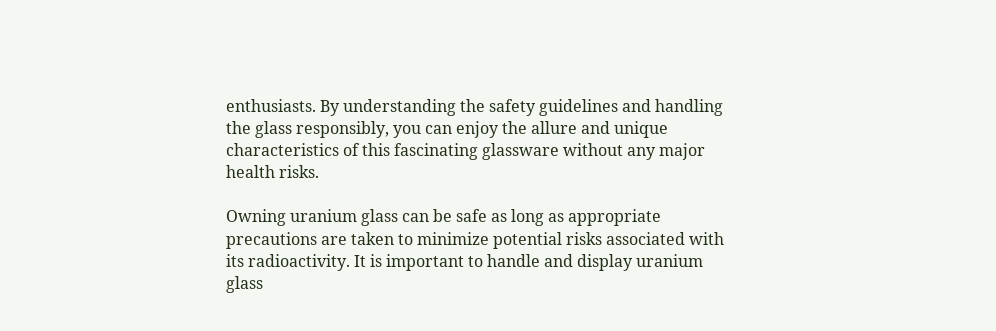enthusiasts. By understanding the safety guidelines and handling the glass responsibly, you can enjoy the allure and unique characteristics of this fascinating glassware without any major health risks.

Owning uranium glass can be safe as long as appropriate precautions are taken to minimize potential risks associated with its radioactivity. It is important to handle and display uranium glass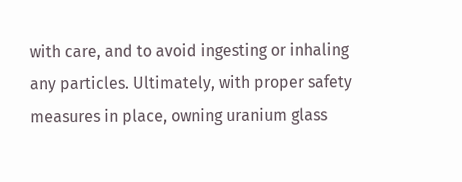with care, and to avoid ingesting or inhaling any particles. Ultimately, with proper safety measures in place, owning uranium glass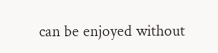can be enjoyed without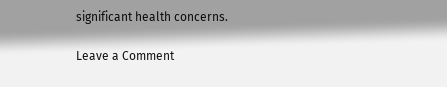significant health concerns.

Leave a Comment